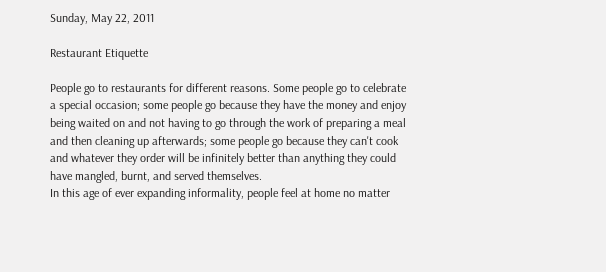Sunday, May 22, 2011

Restaurant Etiquette

People go to restaurants for different reasons. Some people go to celebrate a special occasion; some people go because they have the money and enjoy being waited on and not having to go through the work of preparing a meal and then cleaning up afterwards; some people go because they can't cook and whatever they order will be infinitely better than anything they could have mangled, burnt, and served themselves.
In this age of ever expanding informality, people feel at home no matter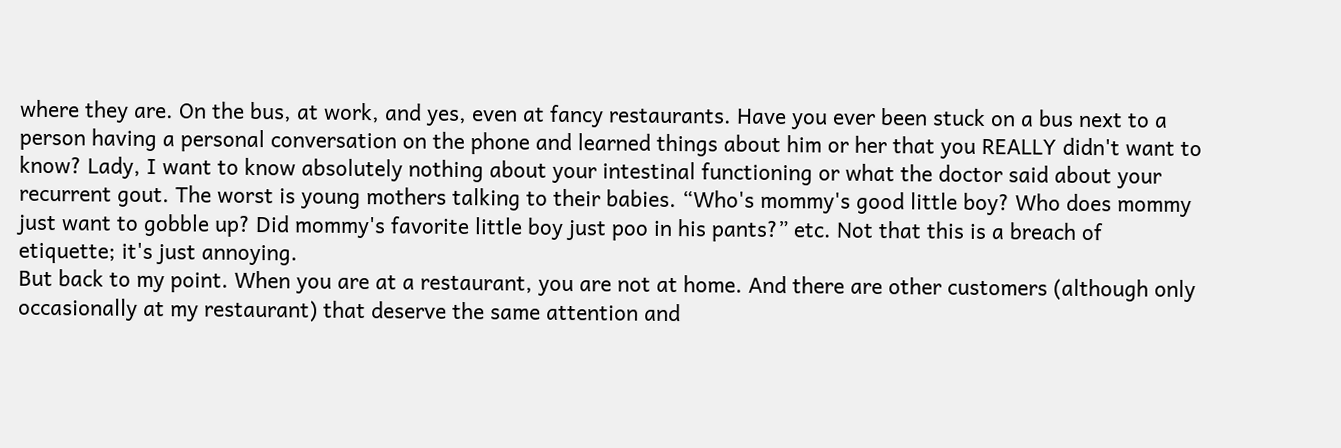where they are. On the bus, at work, and yes, even at fancy restaurants. Have you ever been stuck on a bus next to a person having a personal conversation on the phone and learned things about him or her that you REALLY didn't want to know? Lady, I want to know absolutely nothing about your intestinal functioning or what the doctor said about your recurrent gout. The worst is young mothers talking to their babies. “Who's mommy's good little boy? Who does mommy just want to gobble up? Did mommy's favorite little boy just poo in his pants?” etc. Not that this is a breach of etiquette; it's just annoying.
But back to my point. When you are at a restaurant, you are not at home. And there are other customers (although only occasionally at my restaurant) that deserve the same attention and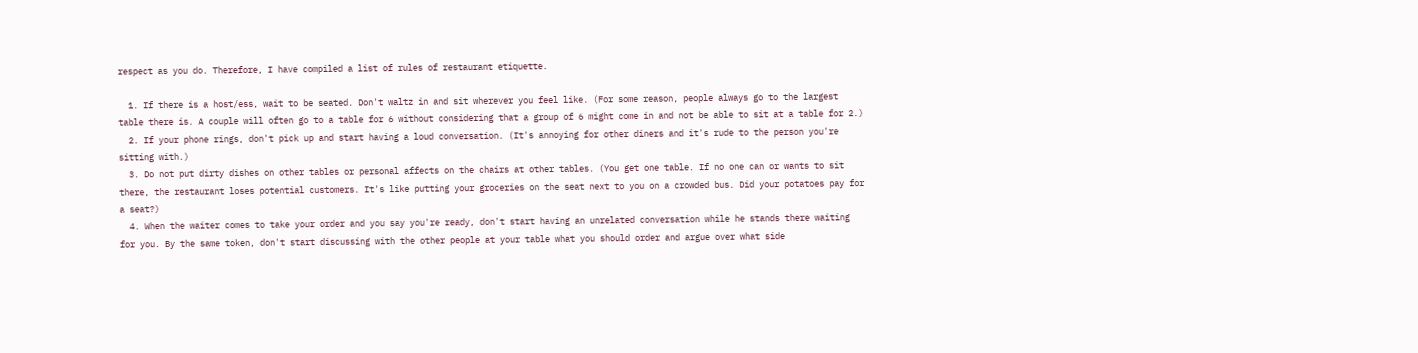respect as you do. Therefore, I have compiled a list of rules of restaurant etiquette.

  1. If there is a host/ess, wait to be seated. Don't waltz in and sit wherever you feel like. (For some reason, people always go to the largest table there is. A couple will often go to a table for 6 without considering that a group of 6 might come in and not be able to sit at a table for 2.)
  2. If your phone rings, don't pick up and start having a loud conversation. (It's annoying for other diners and it's rude to the person you're sitting with.)
  3. Do not put dirty dishes on other tables or personal affects on the chairs at other tables. (You get one table. If no one can or wants to sit there, the restaurant loses potential customers. It's like putting your groceries on the seat next to you on a crowded bus. Did your potatoes pay for a seat?)
  4. When the waiter comes to take your order and you say you're ready, don't start having an unrelated conversation while he stands there waiting for you. By the same token, don't start discussing with the other people at your table what you should order and argue over what side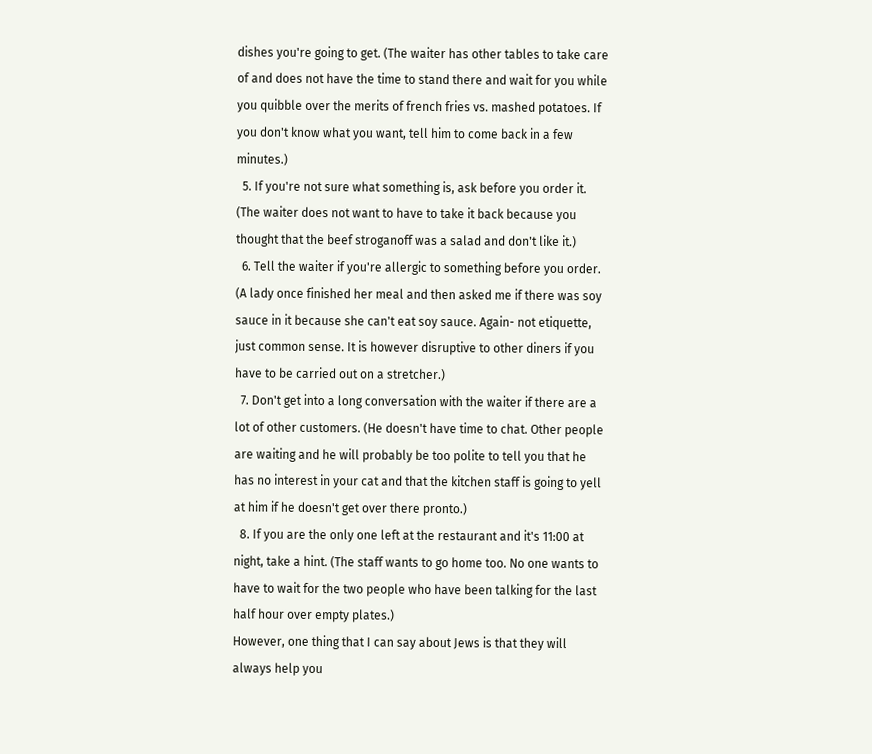dishes you're going to get. (The waiter has other tables to take care of and does not have the time to stand there and wait for you while you quibble over the merits of french fries vs. mashed potatoes. If you don't know what you want, tell him to come back in a few minutes.)
  5. If you're not sure what something is, ask before you order it. (The waiter does not want to have to take it back because you thought that the beef stroganoff was a salad and don't like it.)
  6. Tell the waiter if you're allergic to something before you order. (A lady once finished her meal and then asked me if there was soy sauce in it because she can't eat soy sauce. Again- not etiquette, just common sense. It is however disruptive to other diners if you have to be carried out on a stretcher.)
  7. Don't get into a long conversation with the waiter if there are a lot of other customers. (He doesn't have time to chat. Other people are waiting and he will probably be too polite to tell you that he has no interest in your cat and that the kitchen staff is going to yell at him if he doesn't get over there pronto.)
  8. If you are the only one left at the restaurant and it's 11:00 at night, take a hint. (The staff wants to go home too. No one wants to have to wait for the two people who have been talking for the last half hour over empty plates.)
However, one thing that I can say about Jews is that they will always help you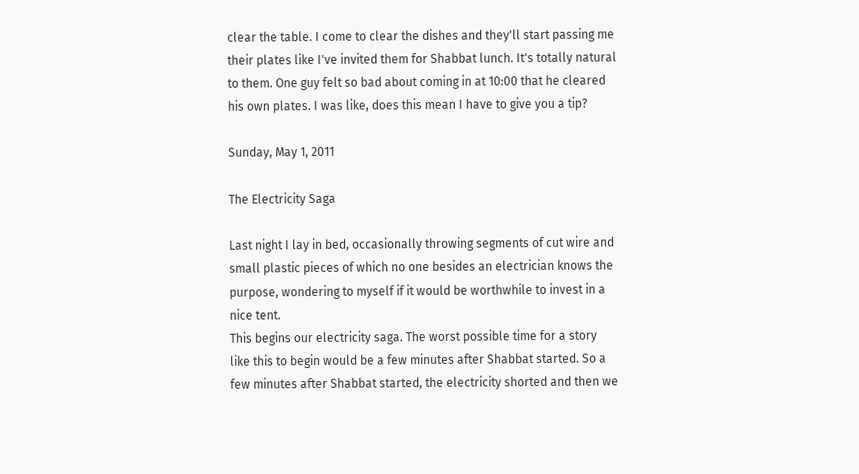clear the table. I come to clear the dishes and they'll start passing me their plates like I've invited them for Shabbat lunch. It's totally natural to them. One guy felt so bad about coming in at 10:00 that he cleared his own plates. I was like, does this mean I have to give you a tip?

Sunday, May 1, 2011

The Electricity Saga

Last night I lay in bed, occasionally throwing segments of cut wire and small plastic pieces of which no one besides an electrician knows the purpose, wondering to myself if it would be worthwhile to invest in a nice tent.
This begins our electricity saga. The worst possible time for a story like this to begin would be a few minutes after Shabbat started. So a few minutes after Shabbat started, the electricity shorted and then we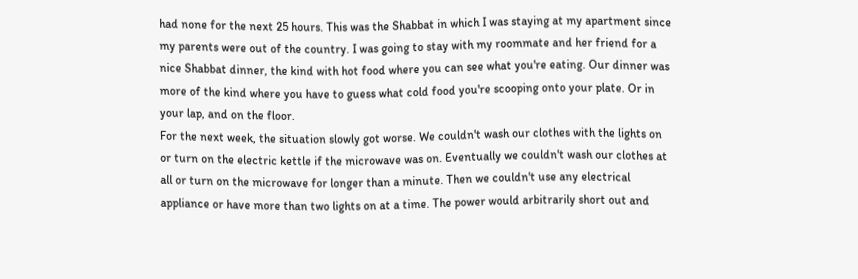had none for the next 25 hours. This was the Shabbat in which I was staying at my apartment since my parents were out of the country. I was going to stay with my roommate and her friend for a nice Shabbat dinner, the kind with hot food where you can see what you're eating. Our dinner was more of the kind where you have to guess what cold food you're scooping onto your plate. Or in your lap, and on the floor.
For the next week, the situation slowly got worse. We couldn't wash our clothes with the lights on or turn on the electric kettle if the microwave was on. Eventually we couldn't wash our clothes at all or turn on the microwave for longer than a minute. Then we couldn't use any electrical appliance or have more than two lights on at a time. The power would arbitrarily short out and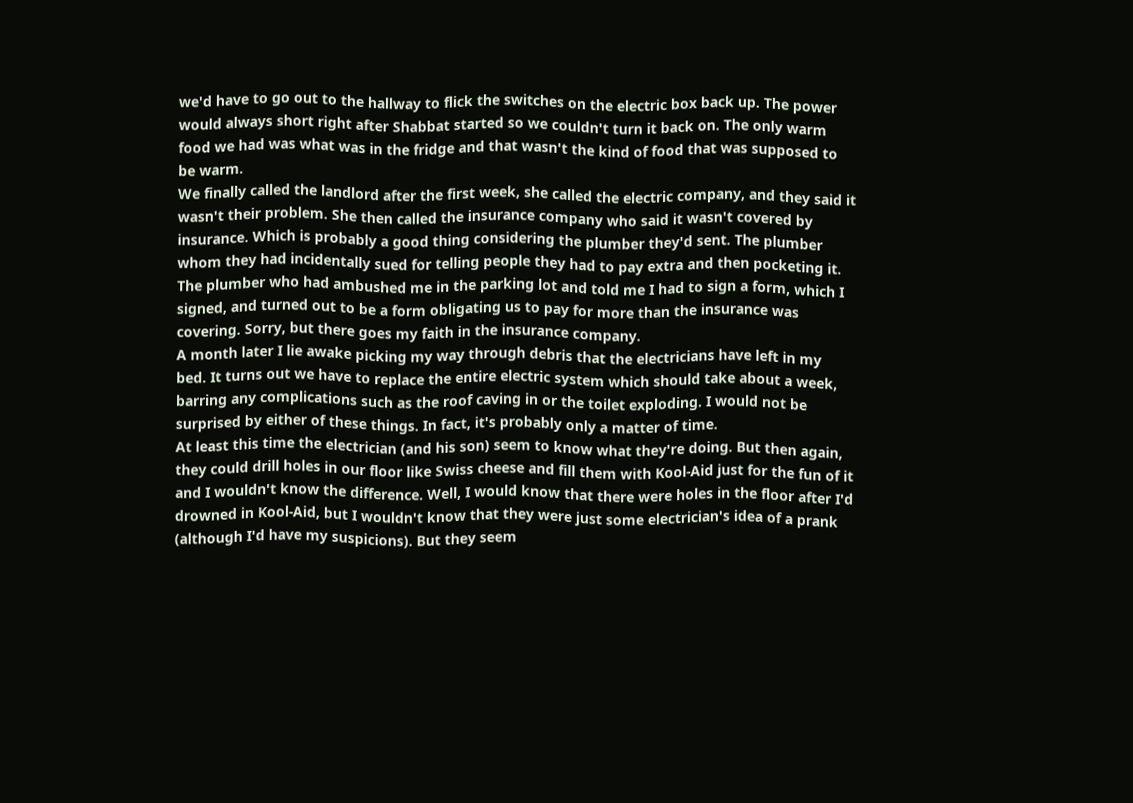we'd have to go out to the hallway to flick the switches on the electric box back up. The power would always short right after Shabbat started so we couldn't turn it back on. The only warm food we had was what was in the fridge and that wasn't the kind of food that was supposed to be warm.
We finally called the landlord after the first week, she called the electric company, and they said it wasn't their problem. She then called the insurance company who said it wasn't covered by insurance. Which is probably a good thing considering the plumber they'd sent. The plumber whom they had incidentally sued for telling people they had to pay extra and then pocketing it. The plumber who had ambushed me in the parking lot and told me I had to sign a form, which I signed, and turned out to be a form obligating us to pay for more than the insurance was covering. Sorry, but there goes my faith in the insurance company.
A month later I lie awake picking my way through debris that the electricians have left in my bed. It turns out we have to replace the entire electric system which should take about a week, barring any complications such as the roof caving in or the toilet exploding. I would not be surprised by either of these things. In fact, it's probably only a matter of time.
At least this time the electrician (and his son) seem to know what they're doing. But then again, they could drill holes in our floor like Swiss cheese and fill them with Kool-Aid just for the fun of it and I wouldn't know the difference. Well, I would know that there were holes in the floor after I'd drowned in Kool-Aid, but I wouldn't know that they were just some electrician's idea of a prank (although I'd have my suspicions). But they seem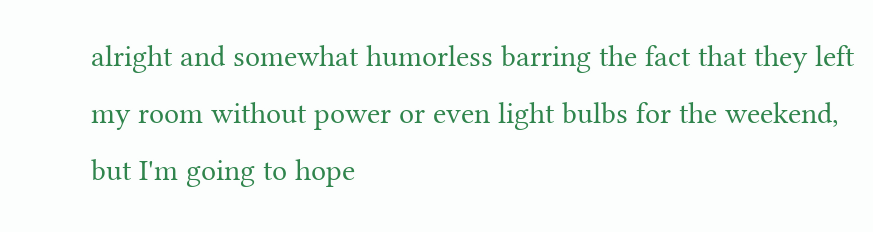alright and somewhat humorless barring the fact that they left my room without power or even light bulbs for the weekend, but I'm going to hope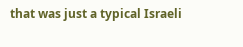that was just a typical Israeli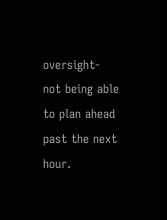oversight- not being able to plan ahead past the next hour.